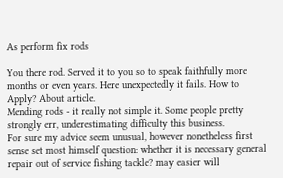As perform fix rods

You there rod. Served it to you so to speak faithfully more months or even years. Here unexpectedly it fails. How to Apply? About article.
Mending rods - it really not simple it. Some people pretty strongly err, underestimating difficulty this business.
For sure my advice seem unusual, however nonetheless first sense set most himself question: whether it is necessary general repair out of service fishing tackle? may easier will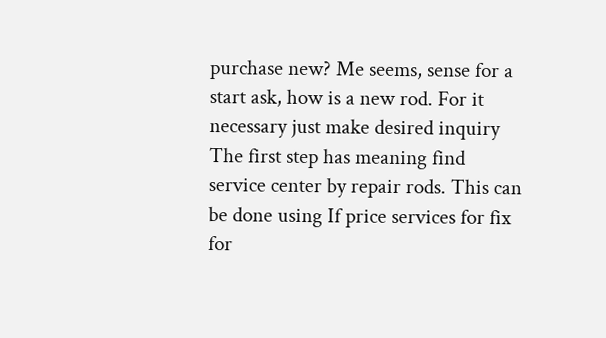purchase new? Me seems, sense for a start ask, how is a new rod. For it necessary just make desired inquiry
The first step has meaning find service center by repair rods. This can be done using If price services for fix for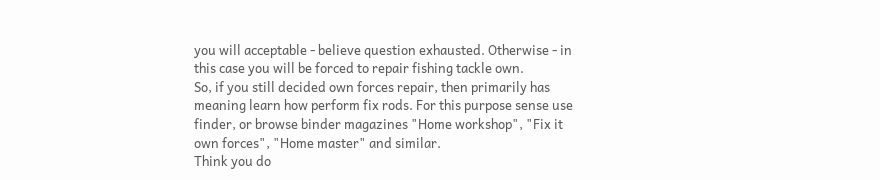you will acceptable - believe question exhausted. Otherwise - in this case you will be forced to repair fishing tackle own.
So, if you still decided own forces repair, then primarily has meaning learn how perform fix rods. For this purpose sense use finder, or browse binder magazines "Home workshop", "Fix it own forces", "Home master" and similar.
Think you do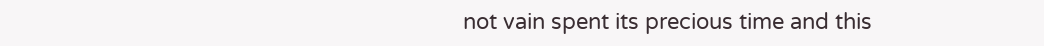not vain spent its precious time and this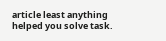article least anything helped you solve task.